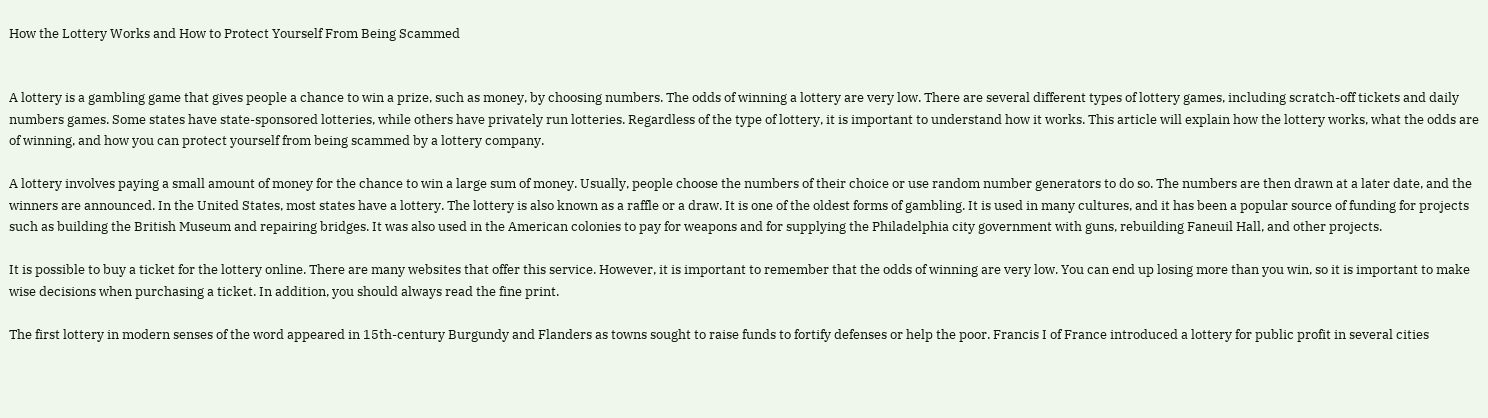How the Lottery Works and How to Protect Yourself From Being Scammed


A lottery is a gambling game that gives people a chance to win a prize, such as money, by choosing numbers. The odds of winning a lottery are very low. There are several different types of lottery games, including scratch-off tickets and daily numbers games. Some states have state-sponsored lotteries, while others have privately run lotteries. Regardless of the type of lottery, it is important to understand how it works. This article will explain how the lottery works, what the odds are of winning, and how you can protect yourself from being scammed by a lottery company.

A lottery involves paying a small amount of money for the chance to win a large sum of money. Usually, people choose the numbers of their choice or use random number generators to do so. The numbers are then drawn at a later date, and the winners are announced. In the United States, most states have a lottery. The lottery is also known as a raffle or a draw. It is one of the oldest forms of gambling. It is used in many cultures, and it has been a popular source of funding for projects such as building the British Museum and repairing bridges. It was also used in the American colonies to pay for weapons and for supplying the Philadelphia city government with guns, rebuilding Faneuil Hall, and other projects.

It is possible to buy a ticket for the lottery online. There are many websites that offer this service. However, it is important to remember that the odds of winning are very low. You can end up losing more than you win, so it is important to make wise decisions when purchasing a ticket. In addition, you should always read the fine print.

The first lottery in modern senses of the word appeared in 15th-century Burgundy and Flanders as towns sought to raise funds to fortify defenses or help the poor. Francis I of France introduced a lottery for public profit in several cities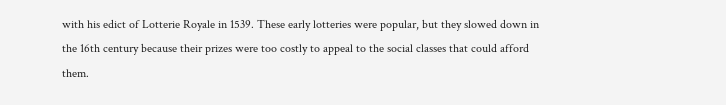with his edict of Lotterie Royale in 1539. These early lotteries were popular, but they slowed down in the 16th century because their prizes were too costly to appeal to the social classes that could afford them.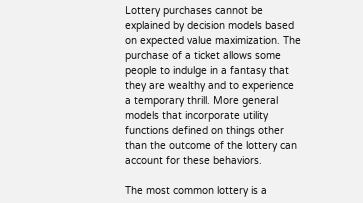Lottery purchases cannot be explained by decision models based on expected value maximization. The purchase of a ticket allows some people to indulge in a fantasy that they are wealthy and to experience a temporary thrill. More general models that incorporate utility functions defined on things other than the outcome of the lottery can account for these behaviors.

The most common lottery is a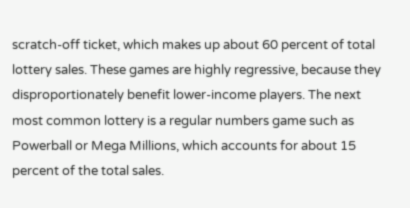scratch-off ticket, which makes up about 60 percent of total lottery sales. These games are highly regressive, because they disproportionately benefit lower-income players. The next most common lottery is a regular numbers game such as Powerball or Mega Millions, which accounts for about 15 percent of the total sales.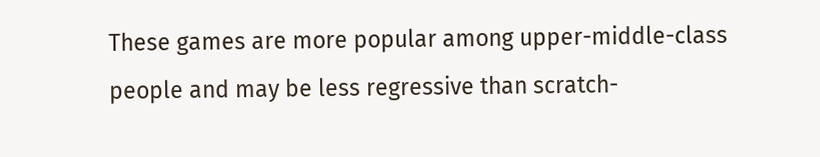These games are more popular among upper-middle-class people and may be less regressive than scratch-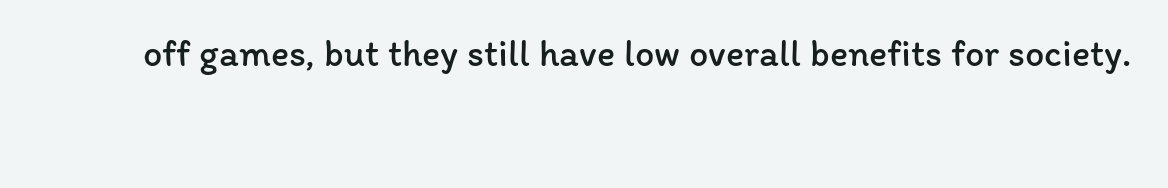off games, but they still have low overall benefits for society.